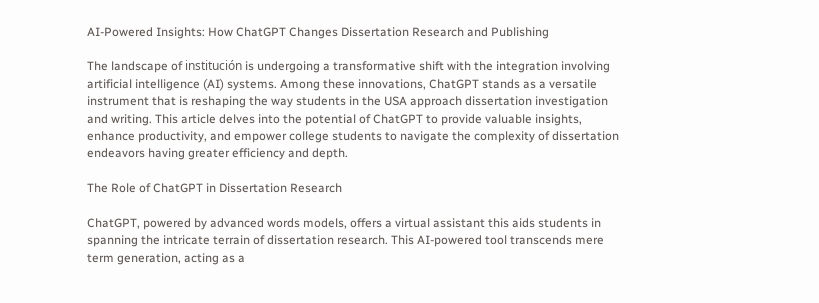AI-Powered Insights: How ChatGPT Changes Dissertation Research and Publishing

The landscape of institución is undergoing a transformative shift with the integration involving artificial intelligence (AI) systems. Among these innovations, ChatGPT stands as a versatile instrument that is reshaping the way students in the USA approach dissertation investigation and writing. This article delves into the potential of ChatGPT to provide valuable insights, enhance productivity, and empower college students to navigate the complexity of dissertation endeavors having greater efficiency and depth.

The Role of ChatGPT in Dissertation Research

ChatGPT, powered by advanced words models, offers a virtual assistant this aids students in spanning the intricate terrain of dissertation research. This AI-powered tool transcends mere term generation, acting as a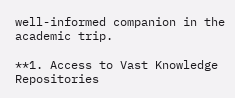well-informed companion in the academic trip.

**1. Access to Vast Knowledge Repositories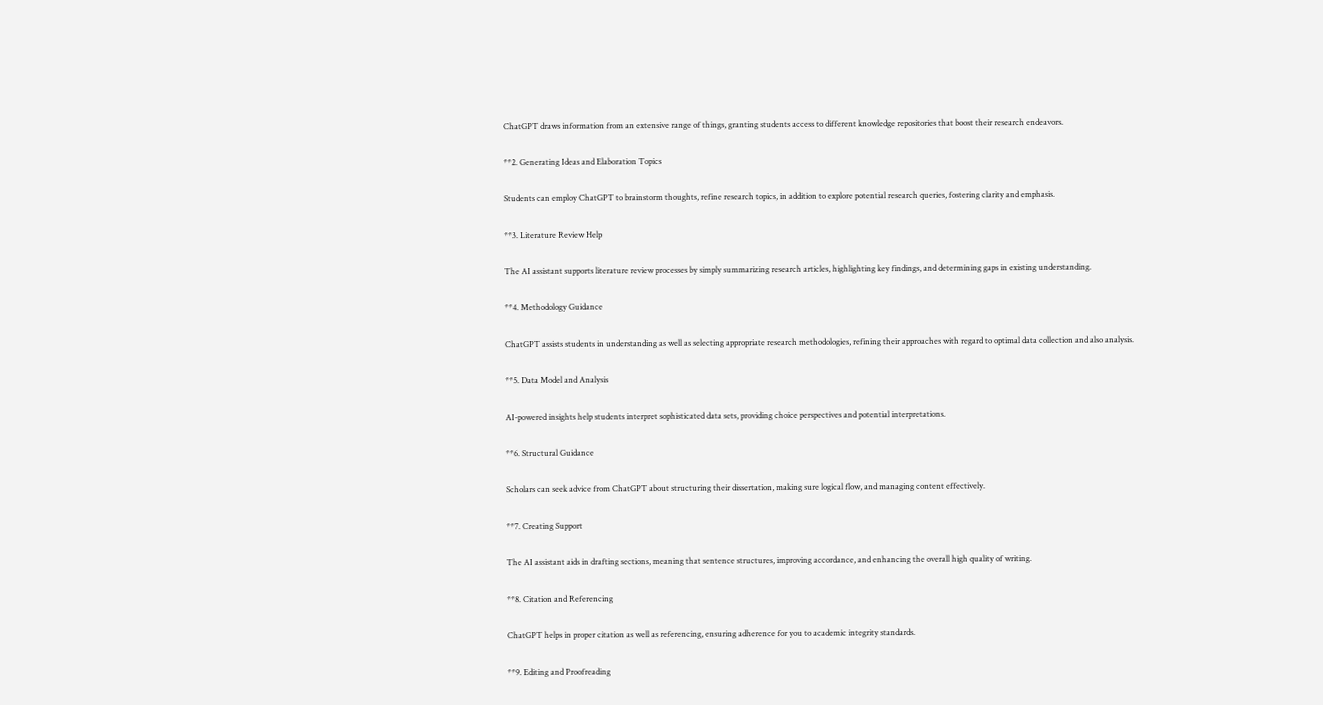ChatGPT draws information from an extensive range of things, granting students access to different knowledge repositories that boost their research endeavors.

**2. Generating Ideas and Elaboration Topics

Students can employ ChatGPT to brainstorm thoughts, refine research topics, in addition to explore potential research queries, fostering clarity and emphasis.

**3. Literature Review Help

The AI assistant supports literature review processes by simply summarizing research articles, highlighting key findings, and determining gaps in existing understanding.

**4. Methodology Guidance

ChatGPT assists students in understanding as well as selecting appropriate research methodologies, refining their approaches with regard to optimal data collection and also analysis.

**5. Data Model and Analysis

AI-powered insights help students interpret sophisticated data sets, providing choice perspectives and potential interpretations.

**6. Structural Guidance

Scholars can seek advice from ChatGPT about structuring their dissertation, making sure logical flow, and managing content effectively.

**7. Creating Support

The AI assistant aids in drafting sections, meaning that sentence structures, improving accordance, and enhancing the overall high quality of writing.

**8. Citation and Referencing

ChatGPT helps in proper citation as well as referencing, ensuring adherence for you to academic integrity standards.

**9. Editing and Proofreading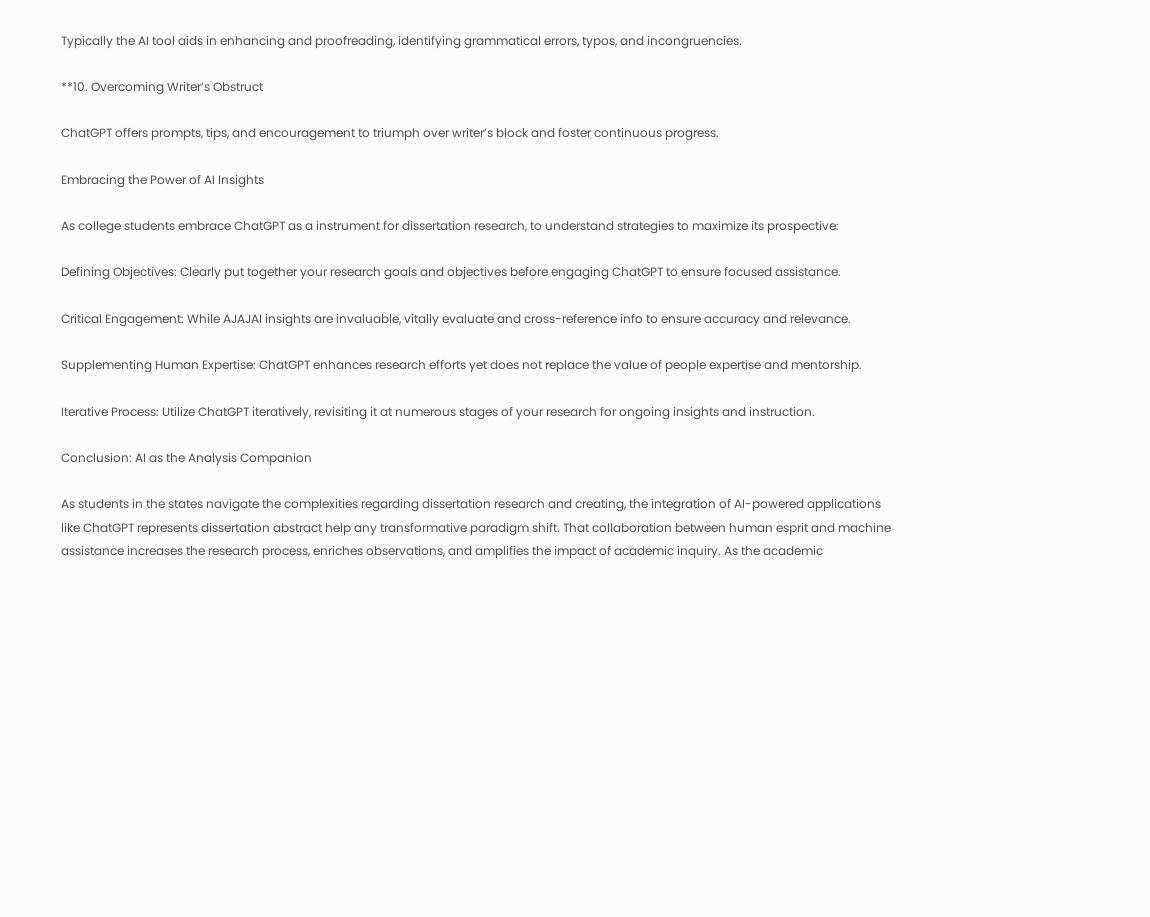Typically the AI tool aids in enhancing and proofreading, identifying grammatical errors, typos, and incongruencies.

**10. Overcoming Writer’s Obstruct

ChatGPT offers prompts, tips, and encouragement to triumph over writer’s block and foster continuous progress.

Embracing the Power of AI Insights

As college students embrace ChatGPT as a instrument for dissertation research, to understand strategies to maximize its prospective:

Defining Objectives: Clearly put together your research goals and objectives before engaging ChatGPT to ensure focused assistance.

Critical Engagement: While AJAJAI insights are invaluable, vitally evaluate and cross-reference info to ensure accuracy and relevance.

Supplementing Human Expertise: ChatGPT enhances research efforts yet does not replace the value of people expertise and mentorship.

Iterative Process: Utilize ChatGPT iteratively, revisiting it at numerous stages of your research for ongoing insights and instruction.

Conclusion: AI as the Analysis Companion

As students in the states navigate the complexities regarding dissertation research and creating, the integration of AI-powered applications like ChatGPT represents dissertation abstract help any transformative paradigm shift. That collaboration between human esprit and machine assistance increases the research process, enriches observations, and amplifies the impact of academic inquiry. As the academic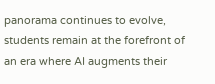panorama continues to evolve, students remain at the forefront of an era where AI augments their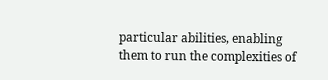particular abilities, enabling them to run the complexities of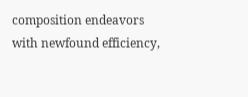composition endeavors with newfound efficiency,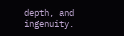depth, and ingenuity.